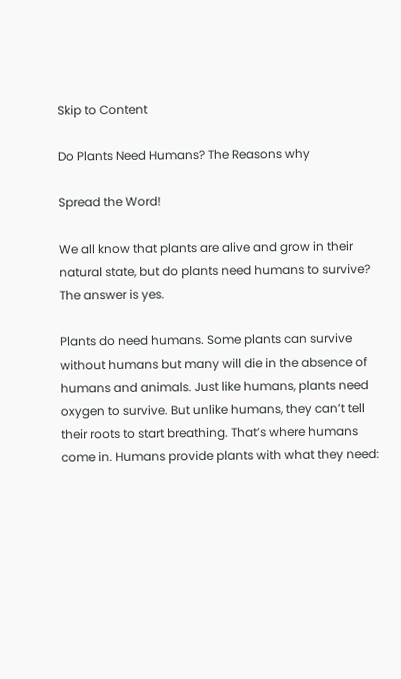Skip to Content

Do Plants Need Humans? The Reasons why

Spread the Word!

We all know that plants are alive and grow in their natural state, but do plants need humans to survive? The answer is yes.

Plants do need humans. Some plants can survive without humans but many will die in the absence of humans and animals. Just like humans, plants need oxygen to survive. But unlike humans, they can’t tell their roots to start breathing. That’s where humans come in. Humans provide plants with what they need: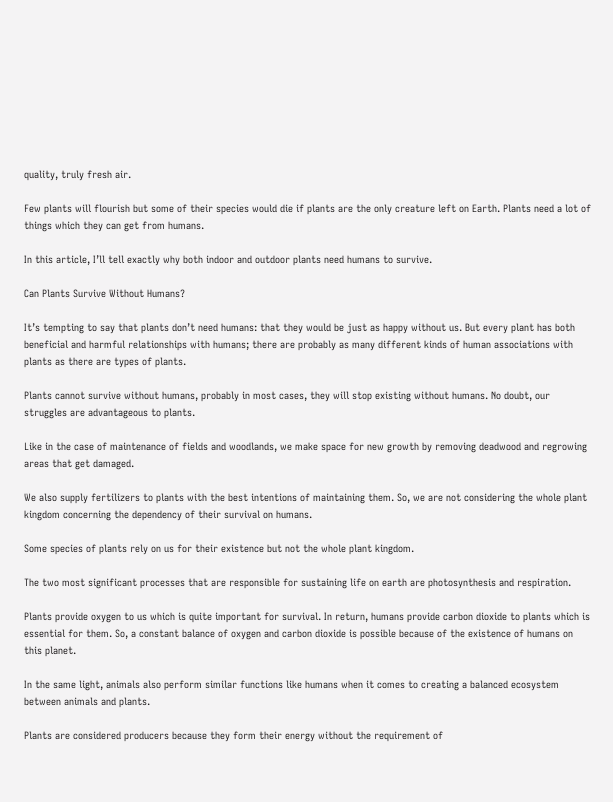quality, truly fresh air.

Few plants will flourish but some of their species would die if plants are the only creature left on Earth. Plants need a lot of things which they can get from humans.

In this article, I’ll tell exactly why both indoor and outdoor plants need humans to survive.

Can Plants Survive Without Humans?

It’s tempting to say that plants don’t need humans: that they would be just as happy without us. But every plant has both beneficial and harmful relationships with humans; there are probably as many different kinds of human associations with plants as there are types of plants.

Plants cannot survive without humans, probably in most cases, they will stop existing without humans. No doubt, our struggles are advantageous to plants.

Like in the case of maintenance of fields and woodlands, we make space for new growth by removing deadwood and regrowing areas that get damaged.

We also supply fertilizers to plants with the best intentions of maintaining them. So, we are not considering the whole plant kingdom concerning the dependency of their survival on humans.

Some species of plants rely on us for their existence but not the whole plant kingdom.

The two most significant processes that are responsible for sustaining life on earth are photosynthesis and respiration.

Plants provide oxygen to us which is quite important for survival. In return, humans provide carbon dioxide to plants which is essential for them. So, a constant balance of oxygen and carbon dioxide is possible because of the existence of humans on this planet.

In the same light, animals also perform similar functions like humans when it comes to creating a balanced ecosystem between animals and plants.

Plants are considered producers because they form their energy without the requirement of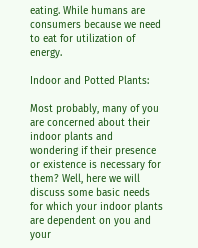eating. While humans are consumers because we need to eat for utilization of energy.

Indoor and Potted Plants:

Most probably, many of you are concerned about their indoor plants and wondering if their presence or existence is necessary for them? Well, here we will discuss some basic needs for which your indoor plants are dependent on you and your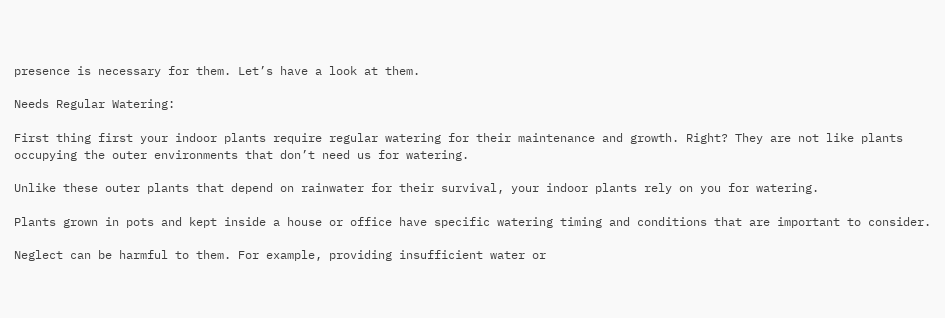presence is necessary for them. Let’s have a look at them.

Needs Regular Watering:

First thing first your indoor plants require regular watering for their maintenance and growth. Right? They are not like plants occupying the outer environments that don’t need us for watering.

Unlike these outer plants that depend on rainwater for their survival, your indoor plants rely on you for watering.

Plants grown in pots and kept inside a house or office have specific watering timing and conditions that are important to consider.

Neglect can be harmful to them. For example, providing insufficient water or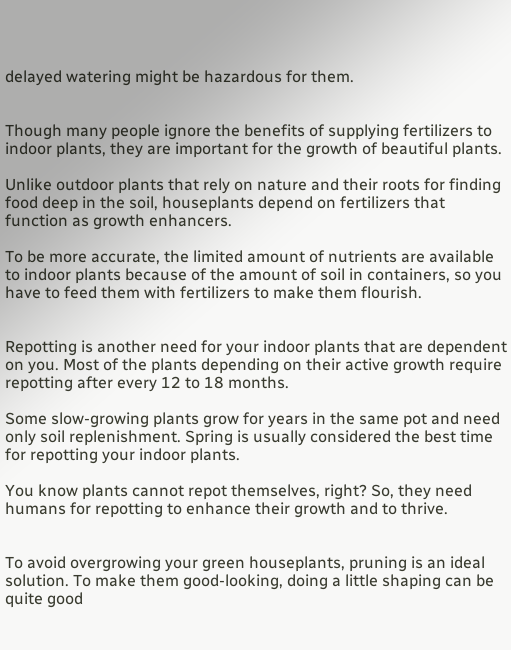delayed watering might be hazardous for them.


Though many people ignore the benefits of supplying fertilizers to indoor plants, they are important for the growth of beautiful plants.

Unlike outdoor plants that rely on nature and their roots for finding food deep in the soil, houseplants depend on fertilizers that function as growth enhancers.

To be more accurate, the limited amount of nutrients are available to indoor plants because of the amount of soil in containers, so you have to feed them with fertilizers to make them flourish.


Repotting is another need for your indoor plants that are dependent on you. Most of the plants depending on their active growth require repotting after every 12 to 18 months.

Some slow-growing plants grow for years in the same pot and need only soil replenishment. Spring is usually considered the best time for repotting your indoor plants.

You know plants cannot repot themselves, right? So, they need humans for repotting to enhance their growth and to thrive.


To avoid overgrowing your green houseplants, pruning is an ideal solution. To make them good-looking, doing a little shaping can be quite good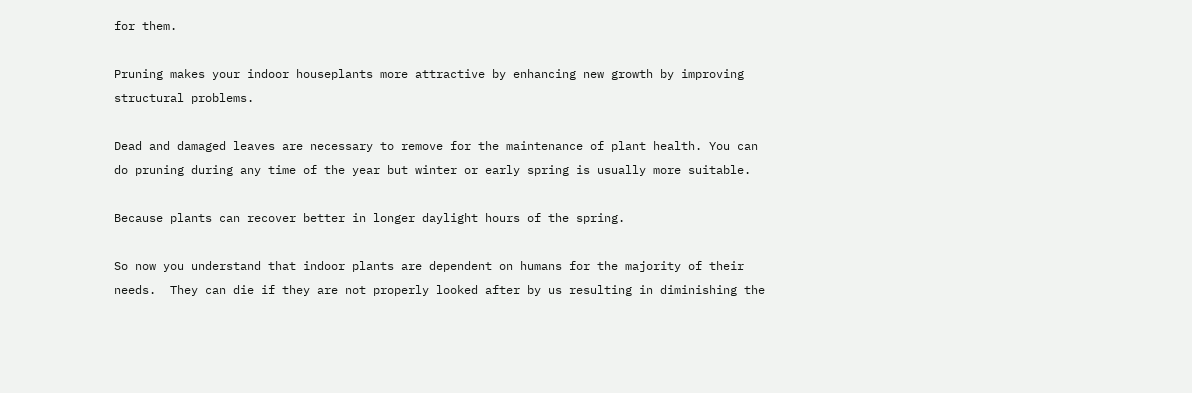for them.

Pruning makes your indoor houseplants more attractive by enhancing new growth by improving structural problems.

Dead and damaged leaves are necessary to remove for the maintenance of plant health. You can do pruning during any time of the year but winter or early spring is usually more suitable.

Because plants can recover better in longer daylight hours of the spring.

So now you understand that indoor plants are dependent on humans for the majority of their needs.  They can die if they are not properly looked after by us resulting in diminishing the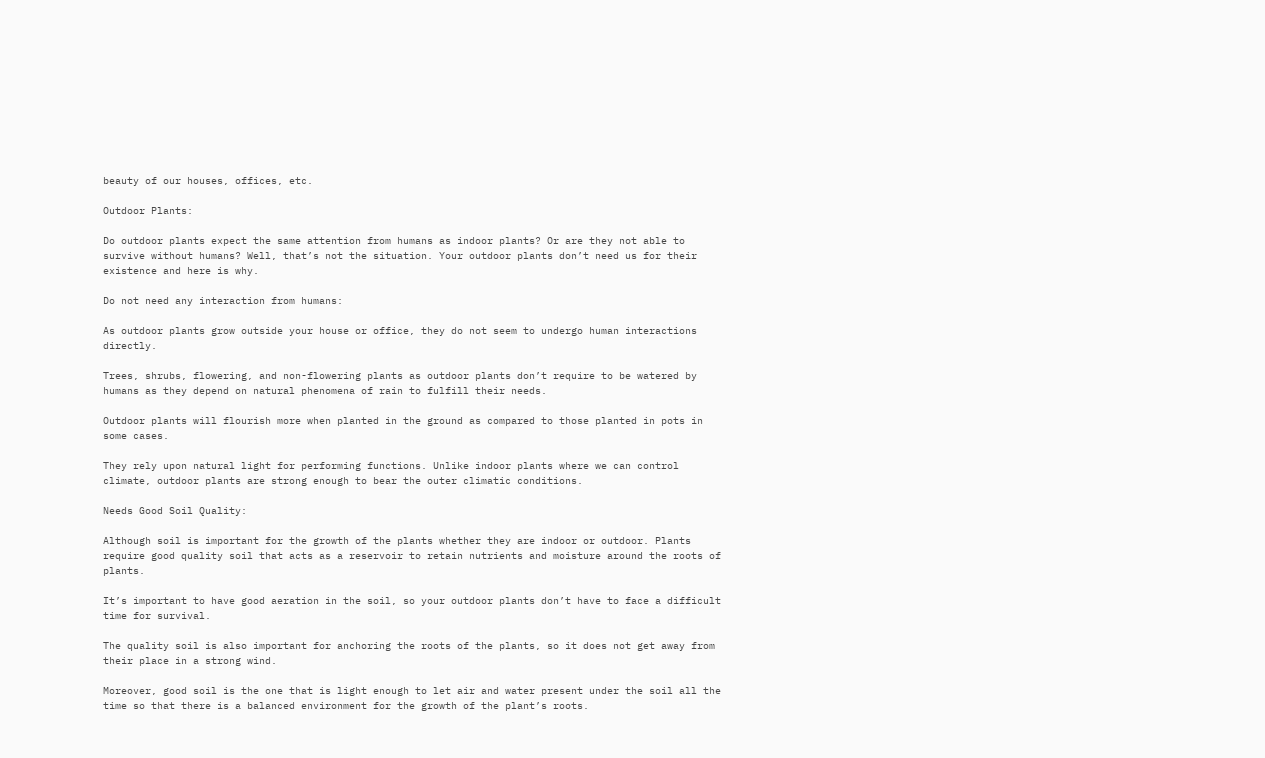beauty of our houses, offices, etc.

Outdoor Plants:

Do outdoor plants expect the same attention from humans as indoor plants? Or are they not able to survive without humans? Well, that’s not the situation. Your outdoor plants don’t need us for their existence and here is why.

Do not need any interaction from humans:

As outdoor plants grow outside your house or office, they do not seem to undergo human interactions directly.

Trees, shrubs, flowering, and non-flowering plants as outdoor plants don’t require to be watered by humans as they depend on natural phenomena of rain to fulfill their needs.

Outdoor plants will flourish more when planted in the ground as compared to those planted in pots in some cases.

They rely upon natural light for performing functions. Unlike indoor plants where we can control climate, outdoor plants are strong enough to bear the outer climatic conditions.

Needs Good Soil Quality:

Although soil is important for the growth of the plants whether they are indoor or outdoor. Plants require good quality soil that acts as a reservoir to retain nutrients and moisture around the roots of plants.

It’s important to have good aeration in the soil, so your outdoor plants don’t have to face a difficult time for survival.

The quality soil is also important for anchoring the roots of the plants, so it does not get away from their place in a strong wind.

Moreover, good soil is the one that is light enough to let air and water present under the soil all the time so that there is a balanced environment for the growth of the plant’s roots.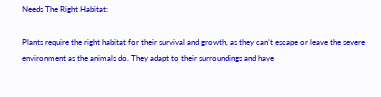Needs The Right Habitat:

Plants require the right habitat for their survival and growth, as they can’t escape or leave the severe environment as the animals do. They adapt to their surroundings and have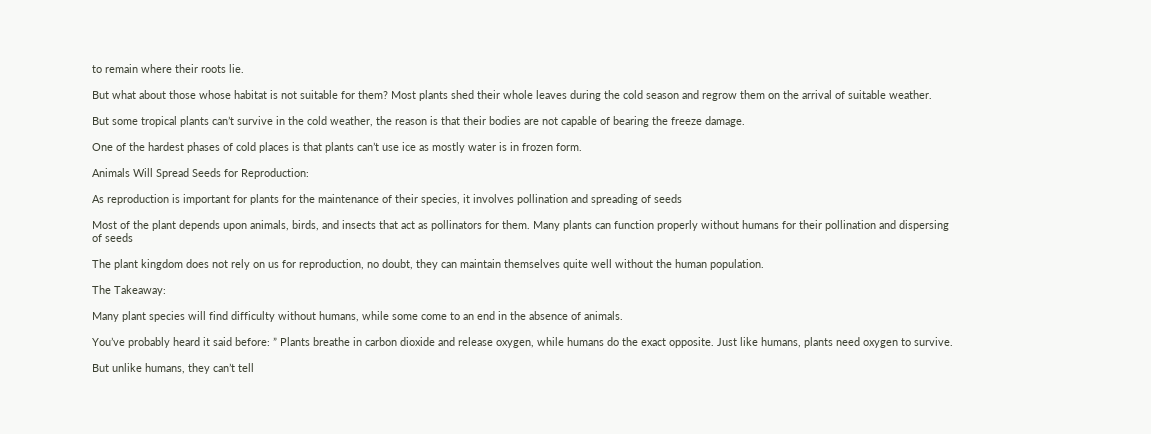to remain where their roots lie.

But what about those whose habitat is not suitable for them? Most plants shed their whole leaves during the cold season and regrow them on the arrival of suitable weather.

But some tropical plants can’t survive in the cold weather, the reason is that their bodies are not capable of bearing the freeze damage.

One of the hardest phases of cold places is that plants can’t use ice as mostly water is in frozen form.

Animals Will Spread Seeds for Reproduction:

As reproduction is important for plants for the maintenance of their species, it involves pollination and spreading of seeds

Most of the plant depends upon animals, birds, and insects that act as pollinators for them. Many plants can function properly without humans for their pollination and dispersing of seeds

The plant kingdom does not rely on us for reproduction, no doubt, they can maintain themselves quite well without the human population.

The Takeaway:

Many plant species will find difficulty without humans, while some come to an end in the absence of animals.

You’ve probably heard it said before: ” Plants breathe in carbon dioxide and release oxygen, while humans do the exact opposite. Just like humans, plants need oxygen to survive.

But unlike humans, they can’t tell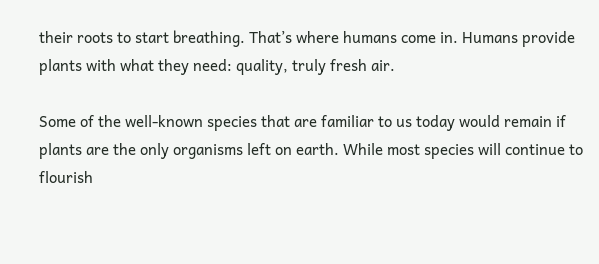their roots to start breathing. That’s where humans come in. Humans provide plants with what they need: quality, truly fresh air.

Some of the well-known species that are familiar to us today would remain if plants are the only organisms left on earth. While most species will continue to flourish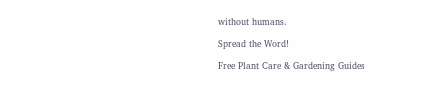without humans.

Spread the Word!

Free Plant Care & Gardening Guides